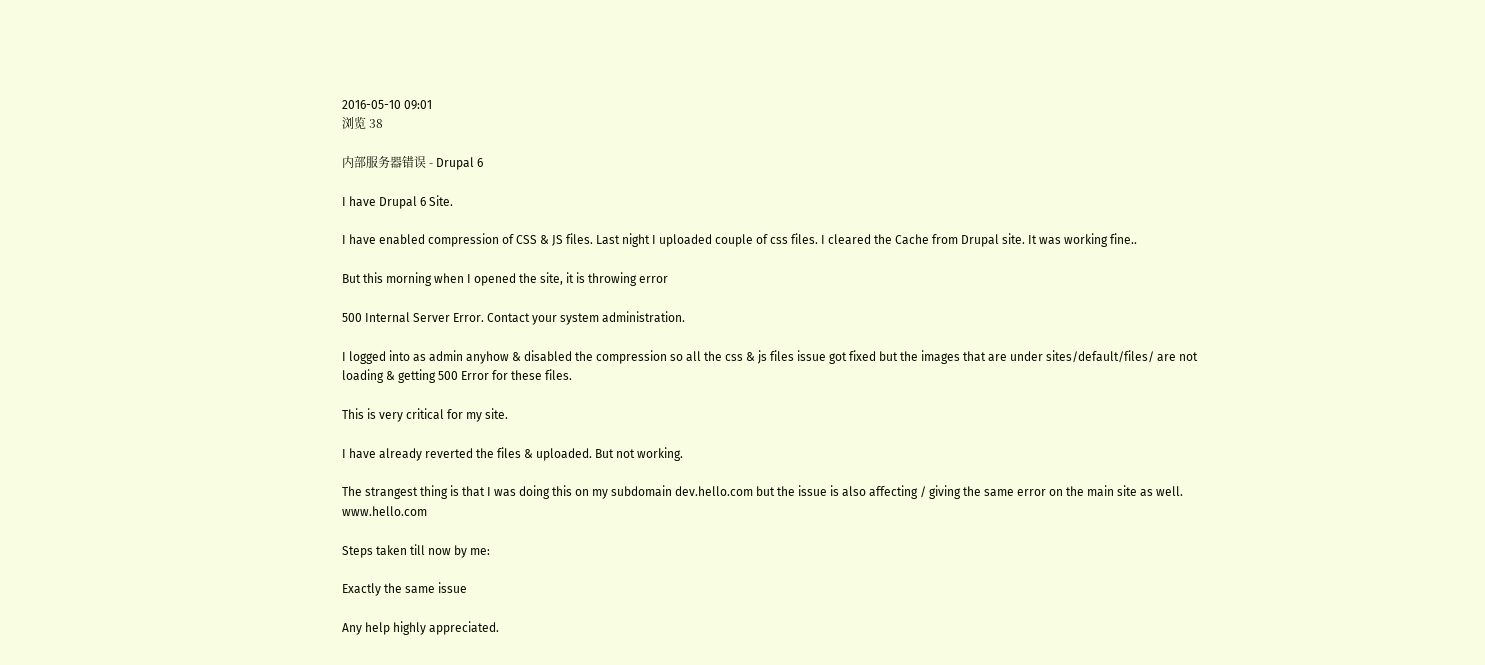2016-05-10 09:01
浏览 38

内部服务器错误 - Drupal 6

I have Drupal 6 Site.

I have enabled compression of CSS & JS files. Last night I uploaded couple of css files. I cleared the Cache from Drupal site. It was working fine..

But this morning when I opened the site, it is throwing error

500 Internal Server Error. Contact your system administration.

I logged into as admin anyhow & disabled the compression so all the css & js files issue got fixed but the images that are under sites/default/files/ are not loading & getting 500 Error for these files.

This is very critical for my site.

I have already reverted the files & uploaded. But not working.

The strangest thing is that I was doing this on my subdomain dev.hello.com but the issue is also affecting / giving the same error on the main site as well. www.hello.com

Steps taken till now by me:

Exactly the same issue

Any help highly appreciated.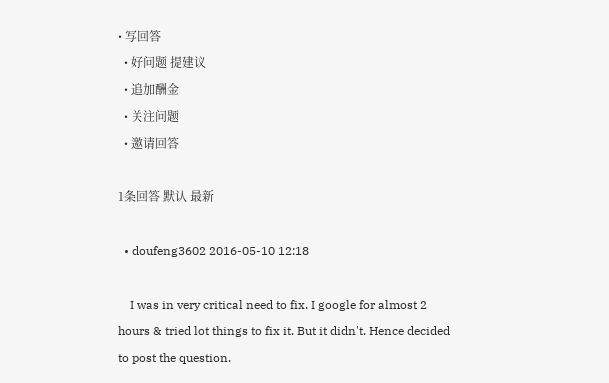• 写回答
  • 好问题 提建议
  • 追加酬金
  • 关注问题
  • 邀请回答

1条回答 默认 最新

  • doufeng3602 2016-05-10 12:18

    I was in very critical need to fix. I google for almost 2 hours & tried lot things to fix it. But it didn't. Hence decided to post the question.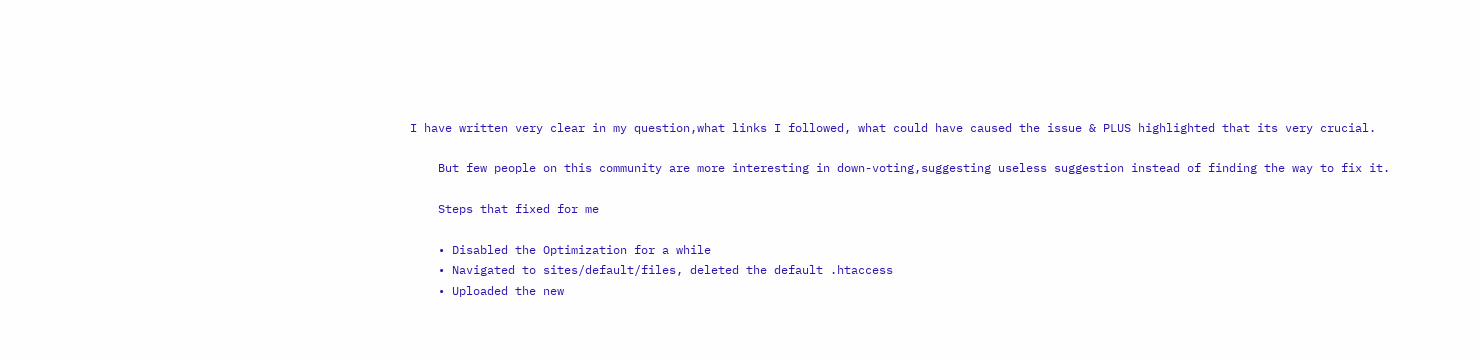I have written very clear in my question,what links I followed, what could have caused the issue & PLUS highlighted that its very crucial.

    But few people on this community are more interesting in down-voting,suggesting useless suggestion instead of finding the way to fix it.

    Steps that fixed for me

    • Disabled the Optimization for a while
    • Navigated to sites/default/files, deleted the default .htaccess
    • Uploaded the new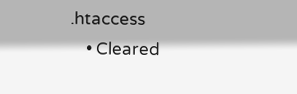.htaccess
    • Cleared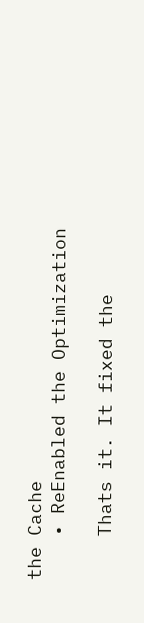the Cache
    • ReEnabled the Optimization

    Thats it. It fixed the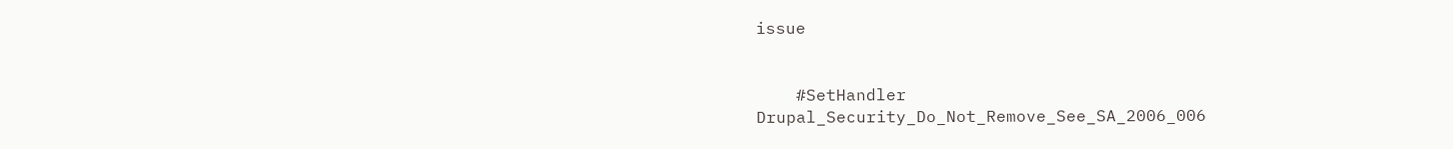issue


    #SetHandler Drupal_Security_Do_Not_Remove_See_SA_2006_006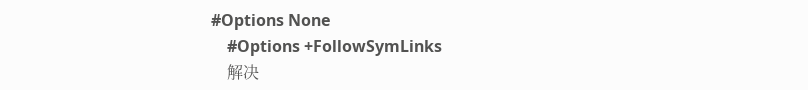#Options None
    #Options +FollowSymLinks
    解决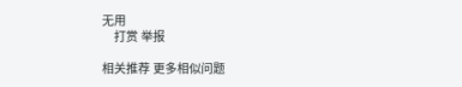无用
    打赏 举报

相关推荐 更多相似问题